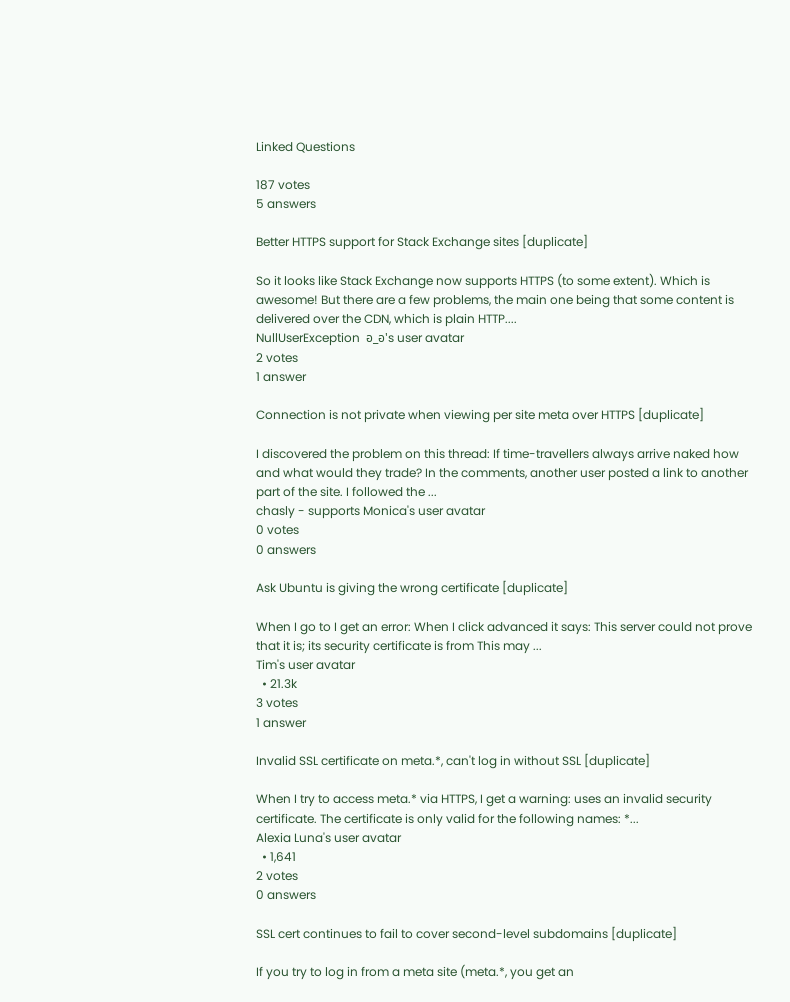Linked Questions

187 votes
5 answers

Better HTTPS support for Stack Exchange sites [duplicate]

So it looks like Stack Exchange now supports HTTPS (to some extent). Which is awesome! But there are a few problems, the main one being that some content is delivered over the CDN, which is plain HTTP....
NullUserException  อ_อ's user avatar
2 votes
1 answer

Connection is not private when viewing per site meta over HTTPS [duplicate]

I discovered the problem on this thread: If time-travellers always arrive naked how and what would they trade? In the comments, another user posted a link to another part of the site. I followed the ...
chasly - supports Monica's user avatar
0 votes
0 answers

Ask Ubuntu is giving the wrong certificate [duplicate]

When I go to I get an error: When I click advanced it says: This server could not prove that it is; its security certificate is from This may ...
Tim's user avatar
  • 21.3k
3 votes
1 answer

Invalid SSL certificate on meta.*, can't log in without SSL [duplicate]

When I try to access meta.* via HTTPS, I get a warning: uses an invalid security certificate. The certificate is only valid for the following names: *...
Alexia Luna's user avatar
  • 1,641
2 votes
0 answers

SSL cert continues to fail to cover second-level subdomains [duplicate]

If you try to log in from a meta site (meta.*, you get an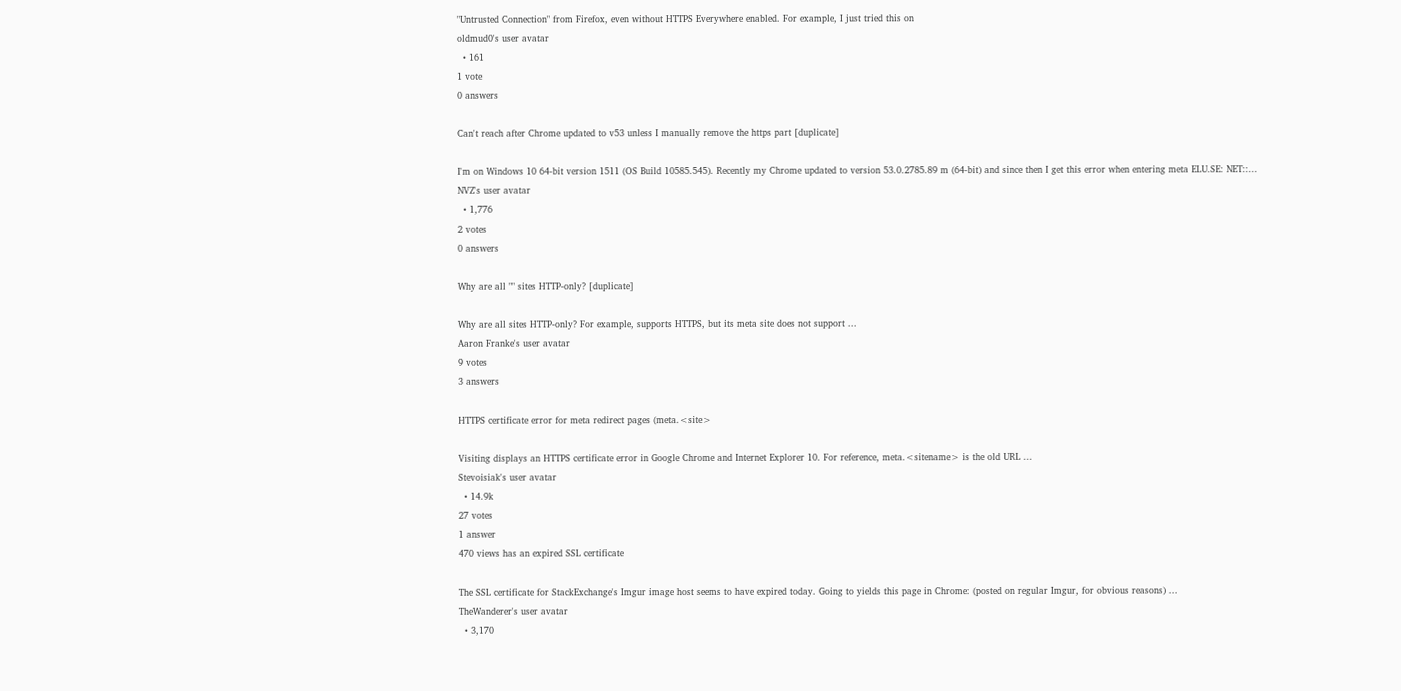"Untrusted Connection" from Firefox, even without HTTPS Everywhere enabled. For example, I just tried this on
oldmud0's user avatar
  • 161
1 vote
0 answers

Can't reach after Chrome updated to v53 unless I manually remove the https part [duplicate]

I'm on Windows 10 64-bit version 1511 (OS Build 10585.545). Recently my Chrome updated to version 53.0.2785.89 m (64-bit) and since then I get this error when entering meta ELU.SE: NET::...
NVZ's user avatar
  • 1,776
2 votes
0 answers

Why are all "" sites HTTP-only? [duplicate]

Why are all sites HTTP-only? For example, supports HTTPS, but its meta site does not support ...
Aaron Franke's user avatar
9 votes
3 answers

HTTPS certificate error for meta redirect pages (meta.<site>

Visiting displays an HTTPS certificate error in Google Chrome and Internet Explorer 10. For reference, meta.<sitename> is the old URL ...
Stevoisiak's user avatar
  • 14.9k
27 votes
1 answer
470 views has an expired SSL certificate

The SSL certificate for StackExchange's Imgur image host seems to have expired today. Going to yields this page in Chrome: (posted on regular Imgur, for obvious reasons) ...
TheWanderer's user avatar
  • 3,170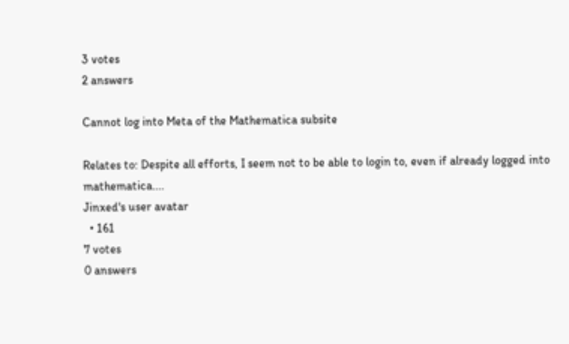3 votes
2 answers

Cannot log into Meta of the Mathematica subsite

Relates to: Despite all efforts, I seem not to be able to login to, even if already logged into mathematica....
Jinxed's user avatar
  • 161
7 votes
0 answers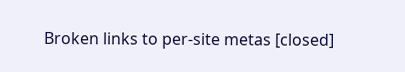Broken links to per-site metas [closed]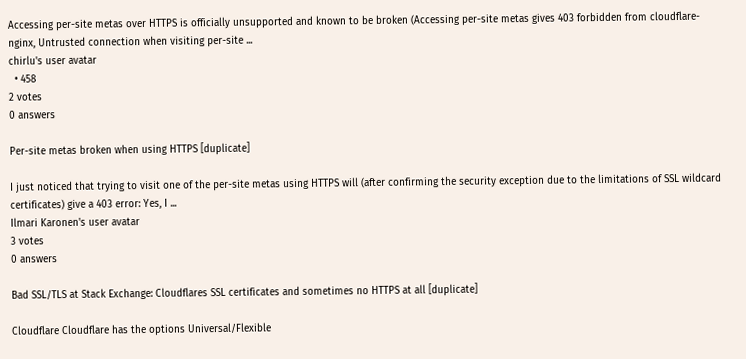Accessing per-site metas over HTTPS is officially unsupported and known to be broken (Accessing per-site metas gives 403 forbidden from cloudflare-nginx, Untrusted connection when visiting per-site ...
chirlu's user avatar
  • 458
2 votes
0 answers

Per-site metas broken when using HTTPS [duplicate]

I just noticed that trying to visit one of the per-site metas using HTTPS will (after confirming the security exception due to the limitations of SSL wildcard certificates) give a 403 error: Yes, I ...
Ilmari Karonen's user avatar
3 votes
0 answers

Bad SSL/TLS at Stack Exchange: Cloudflares SSL certificates and sometimes no HTTPS at all [duplicate]

Cloudflare Cloudflare has the options Universal/Flexible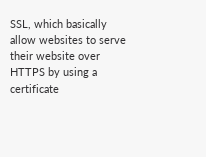SSL, which basically allow websites to serve their website over HTTPS by using a certificate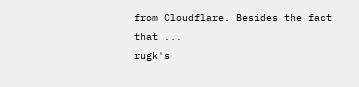from Cloudflare. Besides the fact that ...
rugk's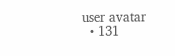user avatar
  • 131